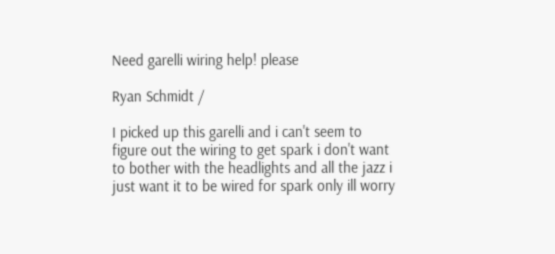Need garelli wiring help! please

Ryan Schmidt /

I picked up this garelli and i can't seem to figure out the wiring to get spark i don't want to bother with the headlights and all the jazz i just want it to be wired for spark only ill worry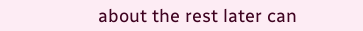about the rest later can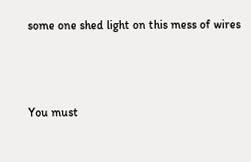some one shed light on this mess of wires




You must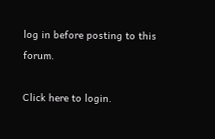log in before posting to this forum.

Click here to login.